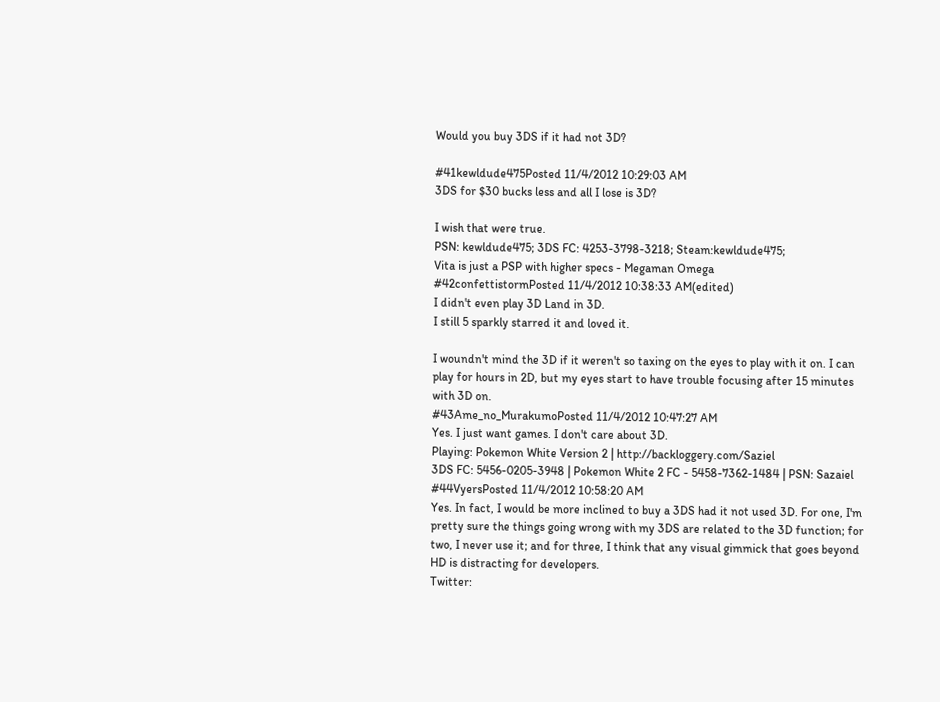Would you buy 3DS if it had not 3D?

#41kewldude475Posted 11/4/2012 10:29:03 AM
3DS for $30 bucks less and all I lose is 3D?

I wish that were true.
PSN: kewldude475; 3DS FC: 4253-3798-3218; Steam:kewldude475;
Vita is just a PSP with higher specs - Megaman Omega
#42confettistormPosted 11/4/2012 10:38:33 AM(edited)
I didn't even play 3D Land in 3D.
I still 5 sparkly starred it and loved it.

I woundn't mind the 3D if it weren't so taxing on the eyes to play with it on. I can play for hours in 2D, but my eyes start to have trouble focusing after 15 minutes with 3D on.
#43Ame_no_MurakumoPosted 11/4/2012 10:47:27 AM
Yes. I just want games. I don't care about 3D.
Playing: Pokemon White Version 2 | http://backloggery.com/Saziel
3DS FC: 5456-0205-3948 | Pokemon White 2 FC - 5458-7362-1484 | PSN: Sazaiel
#44VyersPosted 11/4/2012 10:58:20 AM
Yes. In fact, I would be more inclined to buy a 3DS had it not used 3D. For one, I'm pretty sure the things going wrong with my 3DS are related to the 3D function; for two, I never use it; and for three, I think that any visual gimmick that goes beyond HD is distracting for developers.
Twitter: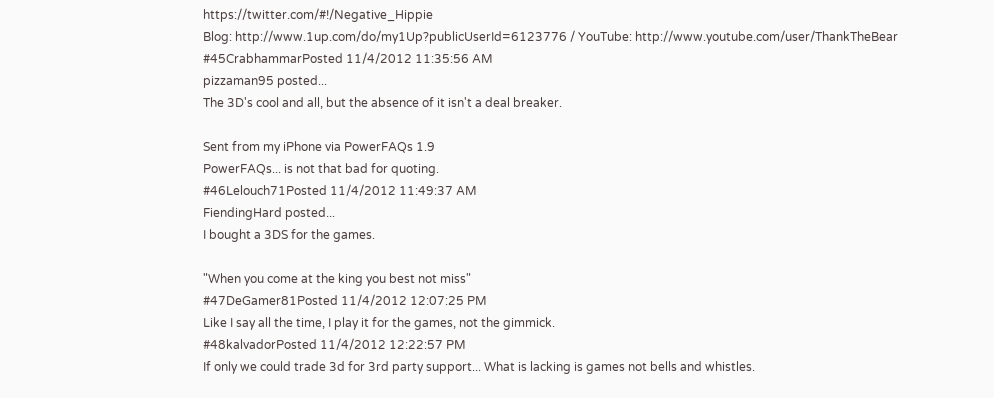https://twitter.com/#!/Negative_Hippie
Blog: http://www.1up.com/do/my1Up?publicUserId=6123776 / YouTube: http://www.youtube.com/user/ThankTheBear
#45CrabhammarPosted 11/4/2012 11:35:56 AM
pizzaman95 posted...
The 3D's cool and all, but the absence of it isn't a deal breaker.

Sent from my iPhone via PowerFAQs 1.9
PowerFAQs... is not that bad for quoting.
#46Lelouch71Posted 11/4/2012 11:49:37 AM
FiendingHard posted...
I bought a 3DS for the games.

"When you come at the king you best not miss"
#47DeGamer81Posted 11/4/2012 12:07:25 PM
Like I say all the time, I play it for the games, not the gimmick.
#48kalvadorPosted 11/4/2012 12:22:57 PM
If only we could trade 3d for 3rd party support... What is lacking is games not bells and whistles.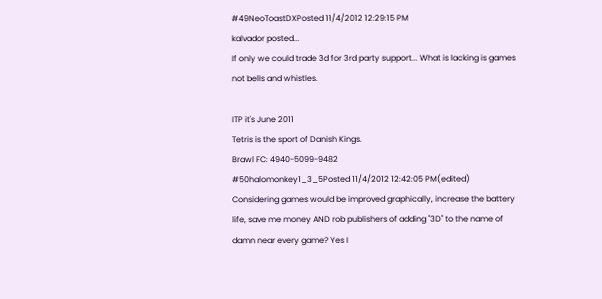#49NeoToastDXPosted 11/4/2012 12:29:15 PM
kalvador posted...
If only we could trade 3d for 3rd party support... What is lacking is games not bells and whistles.

ITP it's June 2011
Tetris is the sport of Danish Kings.
Brawl FC: 4940-5099-9482
#50halomonkey1_3_5Posted 11/4/2012 12:42:05 PM(edited)
Considering games would be improved graphically, increase the battery life, save me money AND rob publishers of adding "3D" to the name of damn near every game? Yes I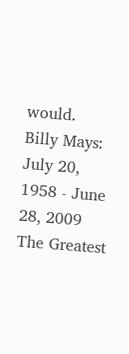would.
Billy Mays: July 20, 1958 - June 28, 2009
The Greatest